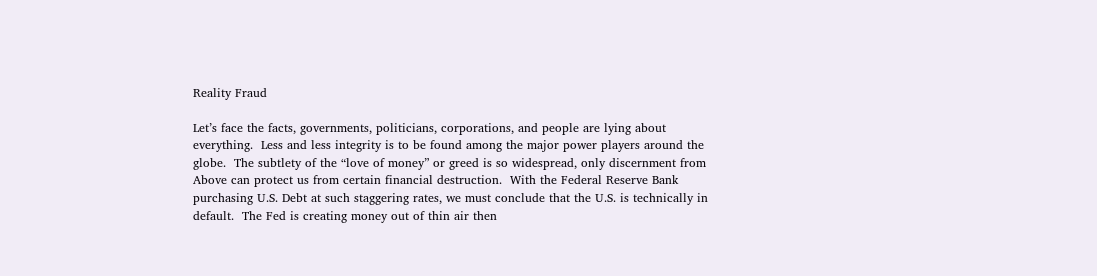Reality Fraud

Let’s face the facts, governments, politicians, corporations, and people are lying about everything.  Less and less integrity is to be found among the major power players around the globe.  The subtlety of the “love of money” or greed is so widespread, only discernment from Above can protect us from certain financial destruction.  With the Federal Reserve Bank purchasing U.S. Debt at such staggering rates, we must conclude that the U.S. is technically in default.  The Fed is creating money out of thin air then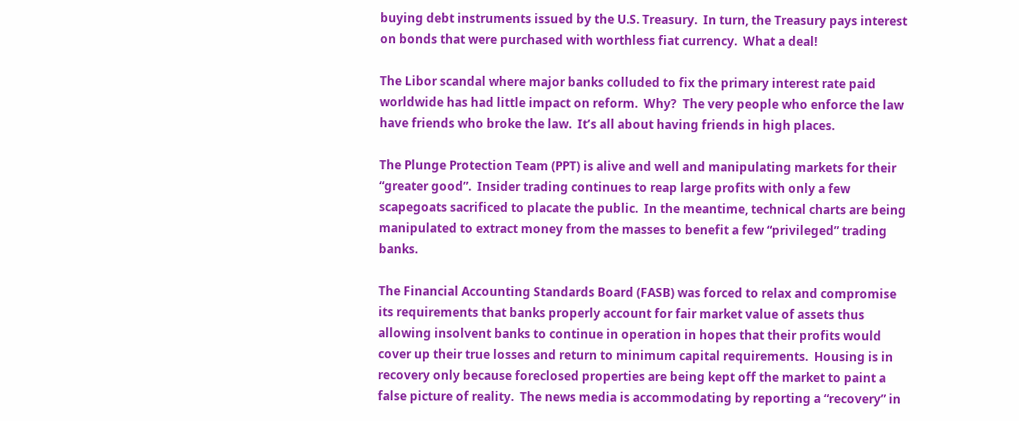buying debt instruments issued by the U.S. Treasury.  In turn, the Treasury pays interest on bonds that were purchased with worthless fiat currency.  What a deal!

The Libor scandal where major banks colluded to fix the primary interest rate paid worldwide has had little impact on reform.  Why?  The very people who enforce the law have friends who broke the law.  It’s all about having friends in high places.

The Plunge Protection Team (PPT) is alive and well and manipulating markets for their “greater good”.  Insider trading continues to reap large profits with only a few scapegoats sacrificed to placate the public.  In the meantime, technical charts are being manipulated to extract money from the masses to benefit a few “privileged” trading banks.

The Financial Accounting Standards Board (FASB) was forced to relax and compromise its requirements that banks properly account for fair market value of assets thus allowing insolvent banks to continue in operation in hopes that their profits would cover up their true losses and return to minimum capital requirements.  Housing is in recovery only because foreclosed properties are being kept off the market to paint a false picture of reality.  The news media is accommodating by reporting a “recovery” in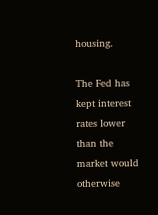housing.

The Fed has kept interest rates lower than the market would otherwise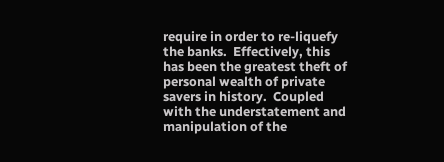require in order to re-liquefy the banks.  Effectively, this has been the greatest theft of personal wealth of private savers in history.  Coupled with the understatement and manipulation of the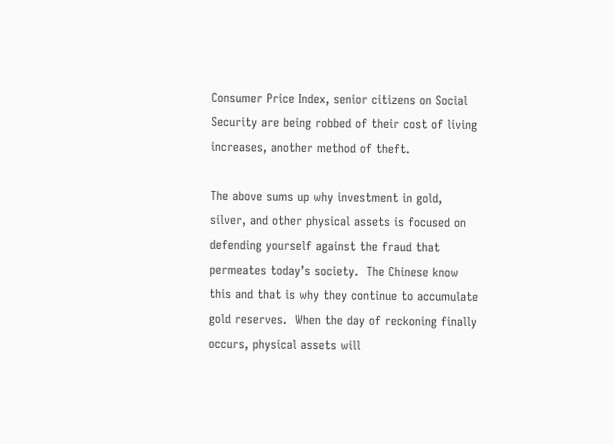Consumer Price Index, senior citizens on Social Security are being robbed of their cost of living increases, another method of theft.

The above sums up why investment in gold, silver, and other physical assets is focused on defending yourself against the fraud that permeates today’s society.  The Chinese know this and that is why they continue to accumulate gold reserves.  When the day of reckoning finally occurs, physical assets will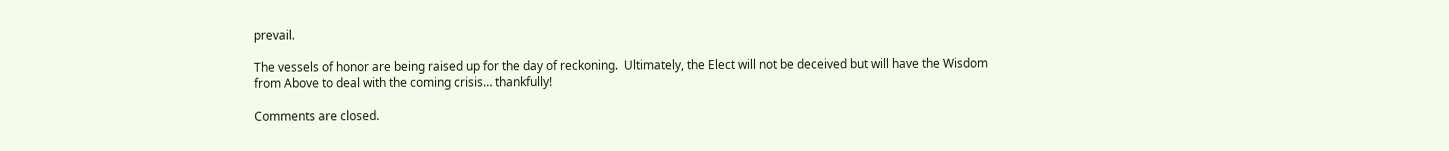prevail.

The vessels of honor are being raised up for the day of reckoning.  Ultimately, the Elect will not be deceived but will have the Wisdom from Above to deal with the coming crisis… thankfully!

Comments are closed.